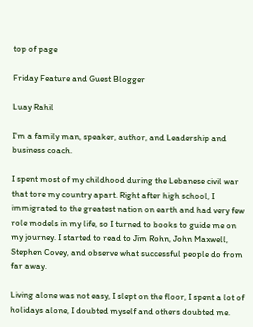top of page

Friday Feature and Guest Blogger

Luay Rahil

I'm a family man, speaker, author, and Leadership and business coach.

I spent most of my childhood during the Lebanese civil war that tore my country apart. Right after high school, I immigrated to the greatest nation on earth and had very few role models in my life, so I turned to books to guide me on my journey. I started to read to Jim Rohn, John Maxwell, Stephen Covey, and observe what successful people do from far away.

Living alone was not easy, I slept on the floor, I spent a lot of holidays alone, I doubted myself and others doubted me.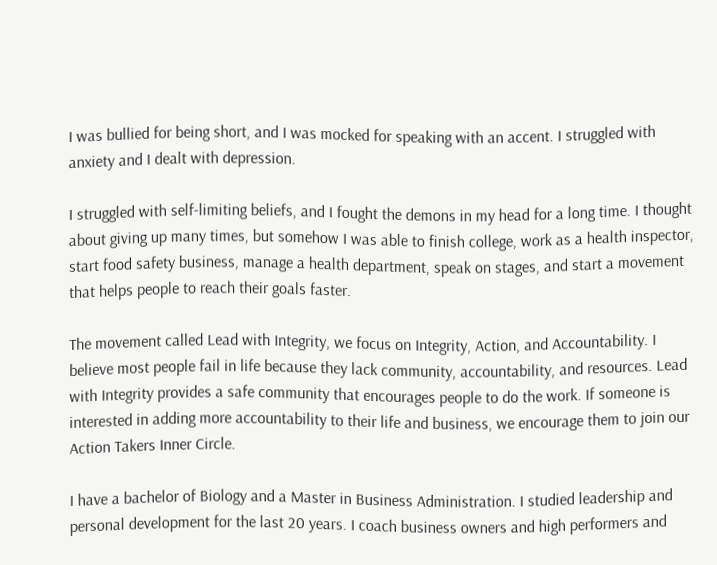I was bullied for being short, and I was mocked for speaking with an accent. I struggled with anxiety and I dealt with depression.

I struggled with self-limiting beliefs, and I fought the demons in my head for a long time. I thought about giving up many times, but somehow I was able to finish college, work as a health inspector, start food safety business, manage a health department, speak on stages, and start a movement that helps people to reach their goals faster.

The movement called Lead with Integrity, we focus on Integrity, Action, and Accountability. I believe most people fail in life because they lack community, accountability, and resources. Lead with Integrity provides a safe community that encourages people to do the work. If someone is interested in adding more accountability to their life and business, we encourage them to join our Action Takers Inner Circle.

I have a bachelor of Biology and a Master in Business Administration. I studied leadership and personal development for the last 20 years. I coach business owners and high performers and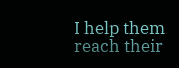I help them reach their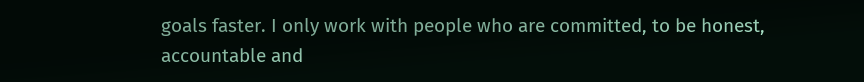goals faster. I only work with people who are committed, to be honest, accountable and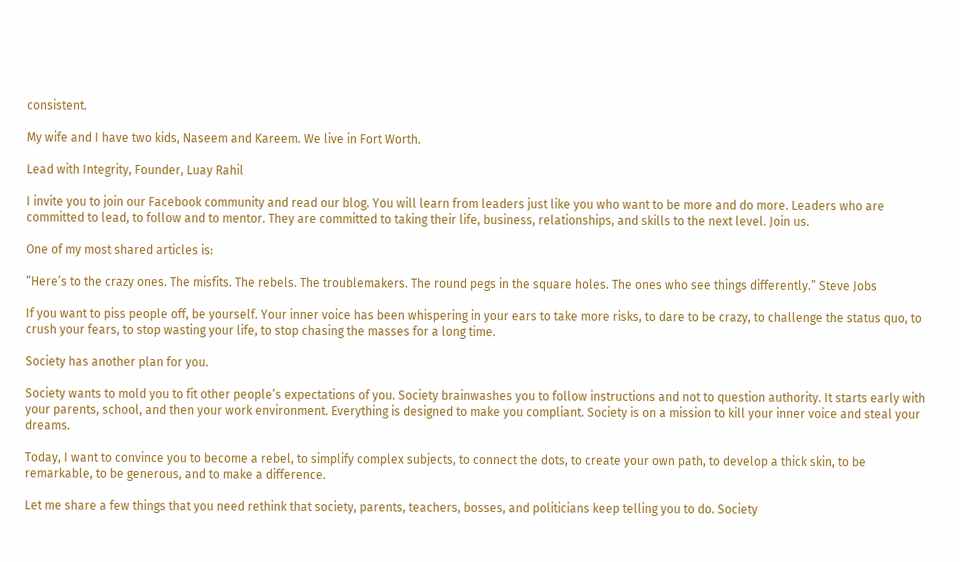consistent.

My wife and I have two kids, Naseem and Kareem. We live in Fort Worth.

Lead with Integrity, Founder, Luay Rahil

I invite you to join our Facebook community and read our blog. You will learn from leaders just like you who want to be more and do more. Leaders who are committed to lead, to follow and to mentor. They are committed to taking their life, business, relationships, and skills to the next level. Join us.

One of my most shared articles is:

“Here’s to the crazy ones. The misfits. The rebels. The troublemakers. The round pegs in the square holes. The ones who see things differently.” Steve Jobs

If you want to piss people off, be yourself. Your inner voice has been whispering in your ears to take more risks, to dare to be crazy, to challenge the status quo, to crush your fears, to stop wasting your life, to stop chasing the masses for a long time.

Society has another plan for you.

Society wants to mold you to fit other people’s expectations of you. Society brainwashes you to follow instructions and not to question authority. It starts early with your parents, school, and then your work environment. Everything is designed to make you compliant. Society is on a mission to kill your inner voice and steal your dreams.

Today, I want to convince you to become a rebel, to simplify complex subjects, to connect the dots, to create your own path, to develop a thick skin, to be remarkable, to be generous, and to make a difference.

Let me share a few things that you need rethink that society, parents, teachers, bosses, and politicians keep telling you to do. Society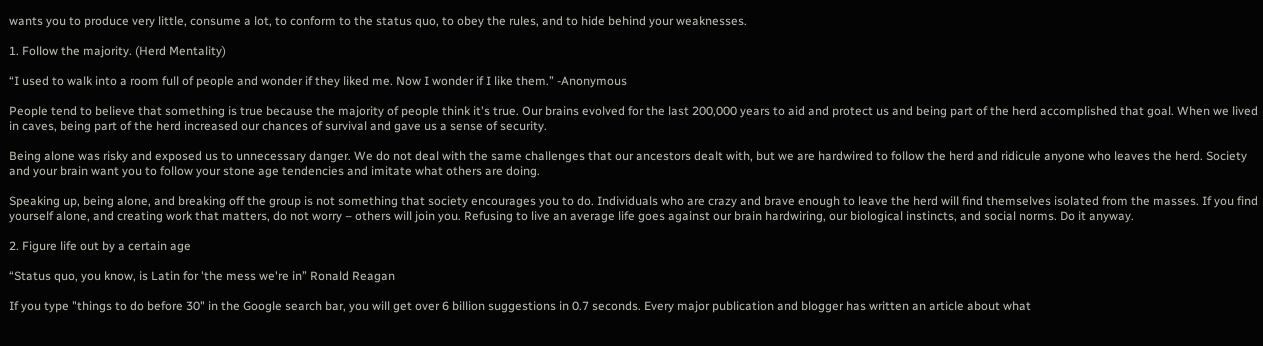wants you to produce very little, consume a lot, to conform to the status quo, to obey the rules, and to hide behind your weaknesses.

1. Follow the majority. (Herd Mentality)

“I used to walk into a room full of people and wonder if they liked me. Now I wonder if I like them.” -Anonymous

People tend to believe that something is true because the majority of people think it's true. Our brains evolved for the last 200,000 years to aid and protect us and being part of the herd accomplished that goal. When we lived in caves, being part of the herd increased our chances of survival and gave us a sense of security.

Being alone was risky and exposed us to unnecessary danger. We do not deal with the same challenges that our ancestors dealt with, but we are hardwired to follow the herd and ridicule anyone who leaves the herd. Society and your brain want you to follow your stone age tendencies and imitate what others are doing.

Speaking up, being alone, and breaking off the group is not something that society encourages you to do. Individuals who are crazy and brave enough to leave the herd will find themselves isolated from the masses. If you find yourself alone, and creating work that matters, do not worry – others will join you. Refusing to live an average life goes against our brain hardwiring, our biological instincts, and social norms. Do it anyway.

2. Figure life out by a certain age

“Status quo, you know, is Latin for 'the mess we're in” Ronald Reagan

If you type "things to do before 30" in the Google search bar, you will get over 6 billion suggestions in 0.7 seconds. Every major publication and blogger has written an article about what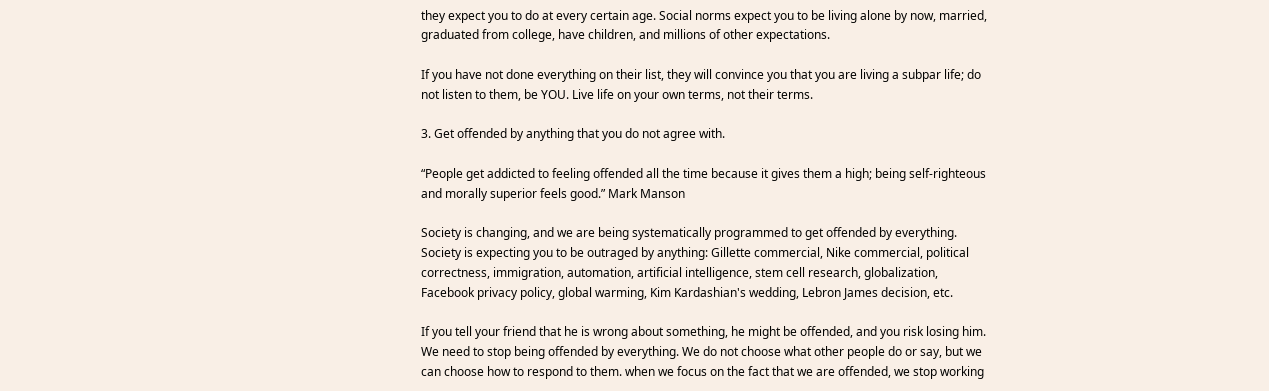they expect you to do at every certain age. Social norms expect you to be living alone by now, married, graduated from college, have children, and millions of other expectations.

If you have not done everything on their list, they will convince you that you are living a subpar life; do not listen to them, be YOU. Live life on your own terms, not their terms.

3. Get offended by anything that you do not agree with.

“People get addicted to feeling offended all the time because it gives them a high; being self-righteous and morally superior feels good.” Mark Manson

Society is changing, and we are being systematically programmed to get offended by everything. Society is expecting you to be outraged by anything: Gillette commercial, Nike commercial, political correctness, immigration, automation, artificial intelligence, stem cell research, globalization, Facebook privacy policy, global warming, Kim Kardashian's wedding, Lebron James decision, etc.

If you tell your friend that he is wrong about something, he might be offended, and you risk losing him. We need to stop being offended by everything. We do not choose what other people do or say, but we can choose how to respond to them. when we focus on the fact that we are offended, we stop working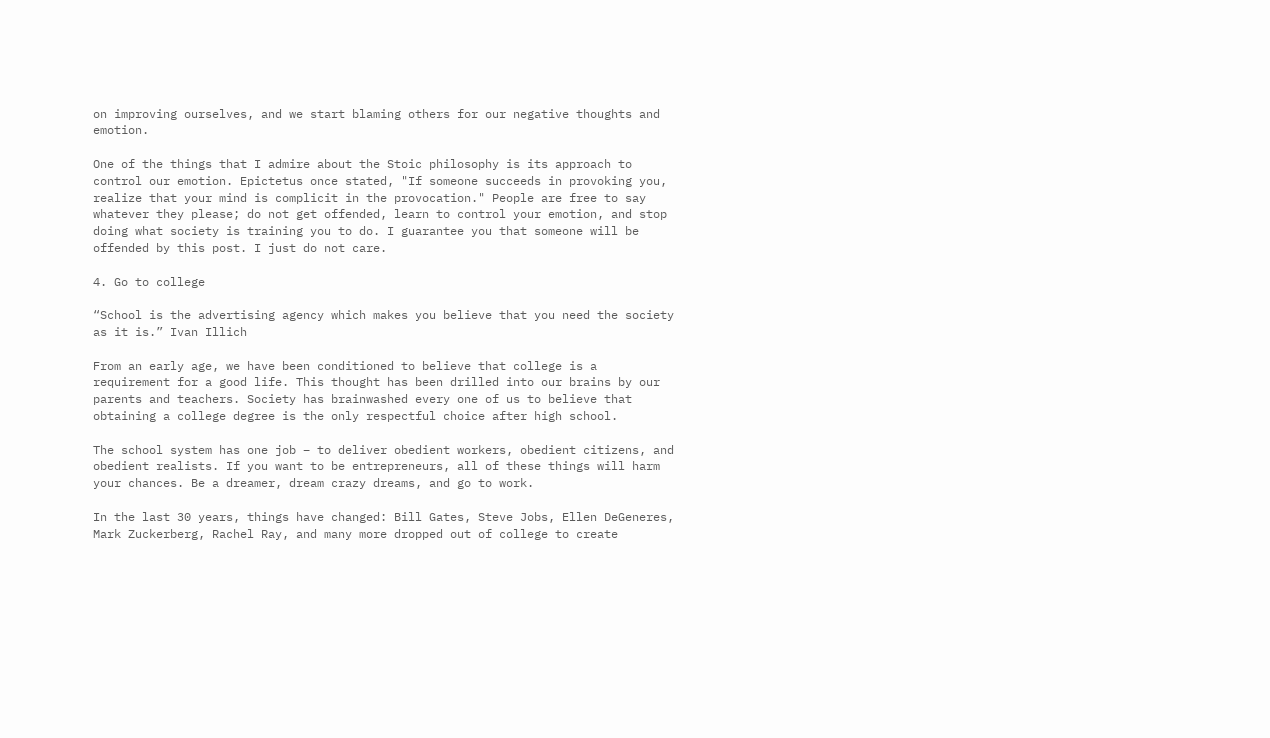on improving ourselves, and we start blaming others for our negative thoughts and emotion.

One of the things that I admire about the Stoic philosophy is its approach to control our emotion. Epictetus once stated, "If someone succeeds in provoking you, realize that your mind is complicit in the provocation." People are free to say whatever they please; do not get offended, learn to control your emotion, and stop doing what society is training you to do. I guarantee you that someone will be offended by this post. I just do not care.

4. Go to college

“School is the advertising agency which makes you believe that you need the society as it is.” Ivan Illich

From an early age, we have been conditioned to believe that college is a requirement for a good life. This thought has been drilled into our brains by our parents and teachers. Society has brainwashed every one of us to believe that obtaining a college degree is the only respectful choice after high school.

The school system has one job – to deliver obedient workers, obedient citizens, and obedient realists. If you want to be entrepreneurs, all of these things will harm your chances. Be a dreamer, dream crazy dreams, and go to work.

In the last 30 years, things have changed: Bill Gates, Steve Jobs, Ellen DeGeneres, Mark Zuckerberg, Rachel Ray, and many more dropped out of college to create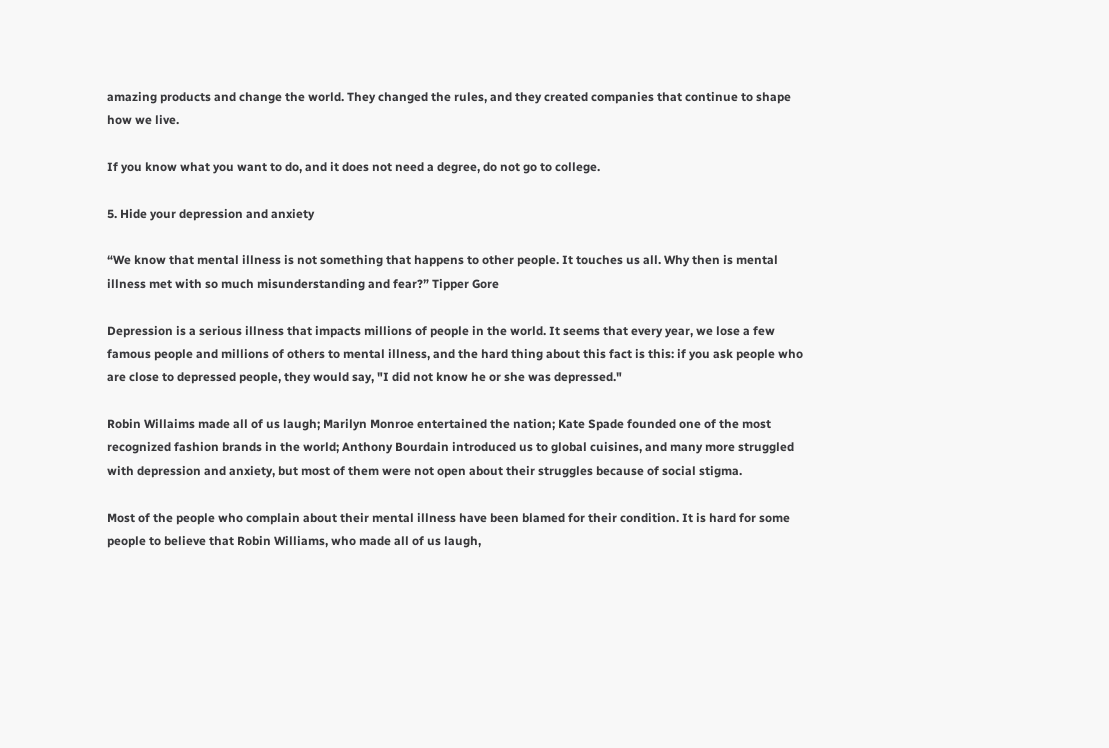amazing products and change the world. They changed the rules, and they created companies that continue to shape how we live.

If you know what you want to do, and it does not need a degree, do not go to college.

5. Hide your depression and anxiety

“We know that mental illness is not something that happens to other people. It touches us all. Why then is mental illness met with so much misunderstanding and fear?” Tipper Gore

Depression is a serious illness that impacts millions of people in the world. It seems that every year, we lose a few famous people and millions of others to mental illness, and the hard thing about this fact is this: if you ask people who are close to depressed people, they would say, "I did not know he or she was depressed."

Robin Willaims made all of us laugh; Marilyn Monroe entertained the nation; Kate Spade founded one of the most recognized fashion brands in the world; Anthony Bourdain introduced us to global cuisines, and many more struggled with depression and anxiety, but most of them were not open about their struggles because of social stigma.

Most of the people who complain about their mental illness have been blamed for their condition. It is hard for some people to believe that Robin Williams, who made all of us laugh,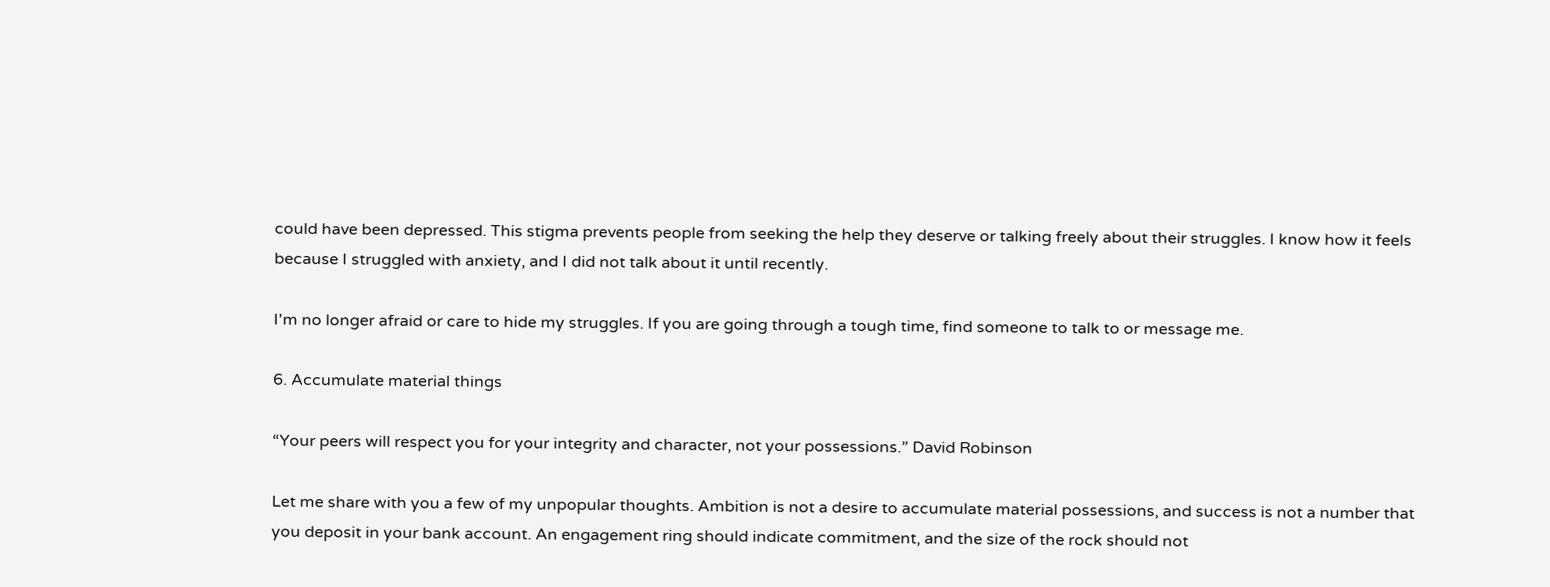could have been depressed. This stigma prevents people from seeking the help they deserve or talking freely about their struggles. I know how it feels because I struggled with anxiety, and I did not talk about it until recently.

I'm no longer afraid or care to hide my struggles. If you are going through a tough time, find someone to talk to or message me.

6. Accumulate material things

“Your peers will respect you for your integrity and character, not your possessions.” David Robinson

Let me share with you a few of my unpopular thoughts. Ambition is not a desire to accumulate material possessions, and success is not a number that you deposit in your bank account. An engagement ring should indicate commitment, and the size of the rock should not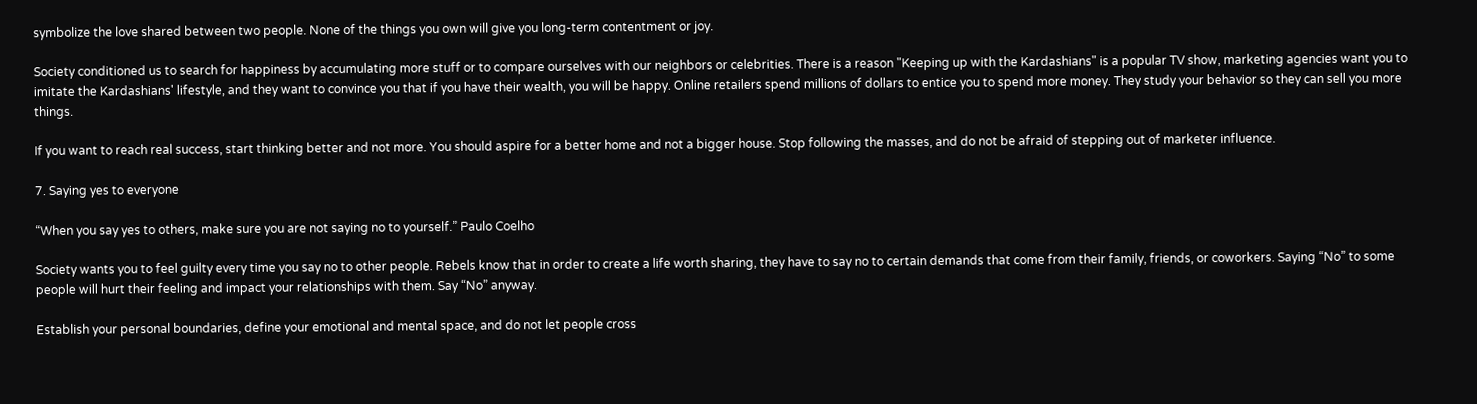symbolize the love shared between two people. None of the things you own will give you long-term contentment or joy.

Society conditioned us to search for happiness by accumulating more stuff or to compare ourselves with our neighbors or celebrities. There is a reason "Keeping up with the Kardashians" is a popular TV show, marketing agencies want you to imitate the Kardashians' lifestyle, and they want to convince you that if you have their wealth, you will be happy. Online retailers spend millions of dollars to entice you to spend more money. They study your behavior so they can sell you more things.

If you want to reach real success, start thinking better and not more. You should aspire for a better home and not a bigger house. Stop following the masses, and do not be afraid of stepping out of marketer influence.

7. Saying yes to everyone

“When you say yes to others, make sure you are not saying no to yourself.” Paulo Coelho

Society wants you to feel guilty every time you say no to other people. Rebels know that in order to create a life worth sharing, they have to say no to certain demands that come from their family, friends, or coworkers. Saying “No” to some people will hurt their feeling and impact your relationships with them. Say “No” anyway.

Establish your personal boundaries, define your emotional and mental space, and do not let people cross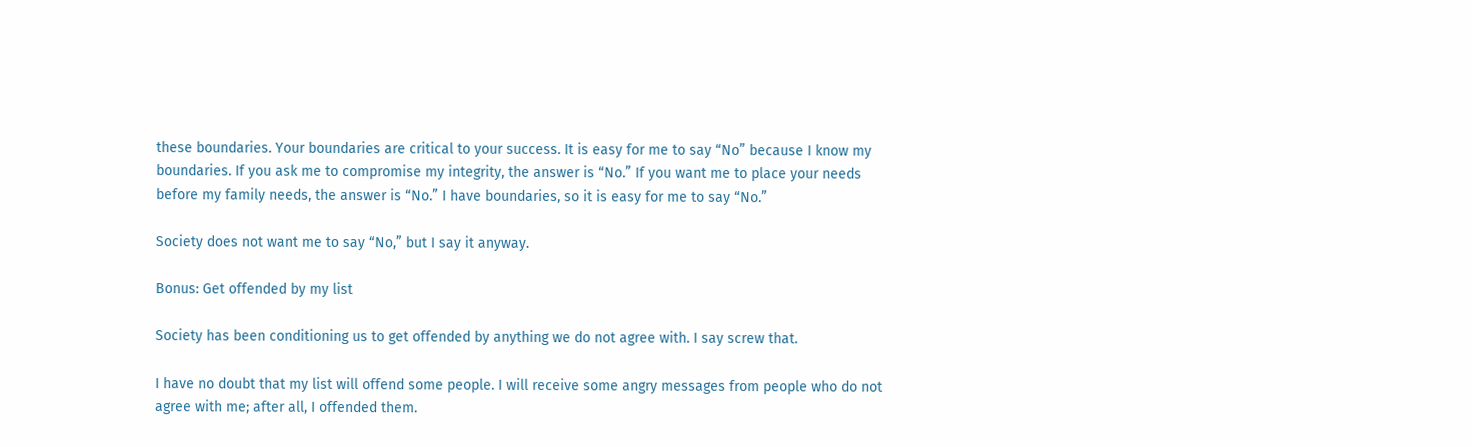these boundaries. Your boundaries are critical to your success. It is easy for me to say “No” because I know my boundaries. If you ask me to compromise my integrity, the answer is “No.” If you want me to place your needs before my family needs, the answer is “No.” I have boundaries, so it is easy for me to say “No.”

Society does not want me to say “No,” but I say it anyway.

Bonus: Get offended by my list

Society has been conditioning us to get offended by anything we do not agree with. I say screw that.

I have no doubt that my list will offend some people. I will receive some angry messages from people who do not agree with me; after all, I offended them.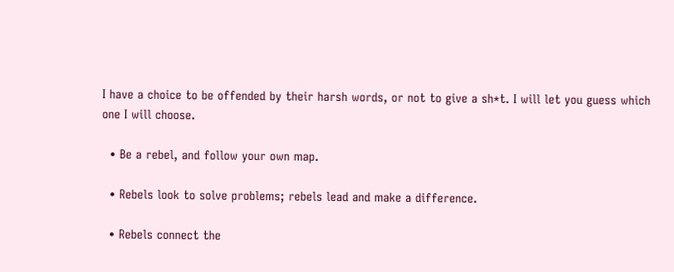I have a choice to be offended by their harsh words, or not to give a sh*t. I will let you guess which one I will choose.

  • Be a rebel, and follow your own map.

  • Rebels look to solve problems; rebels lead and make a difference.

  • Rebels connect the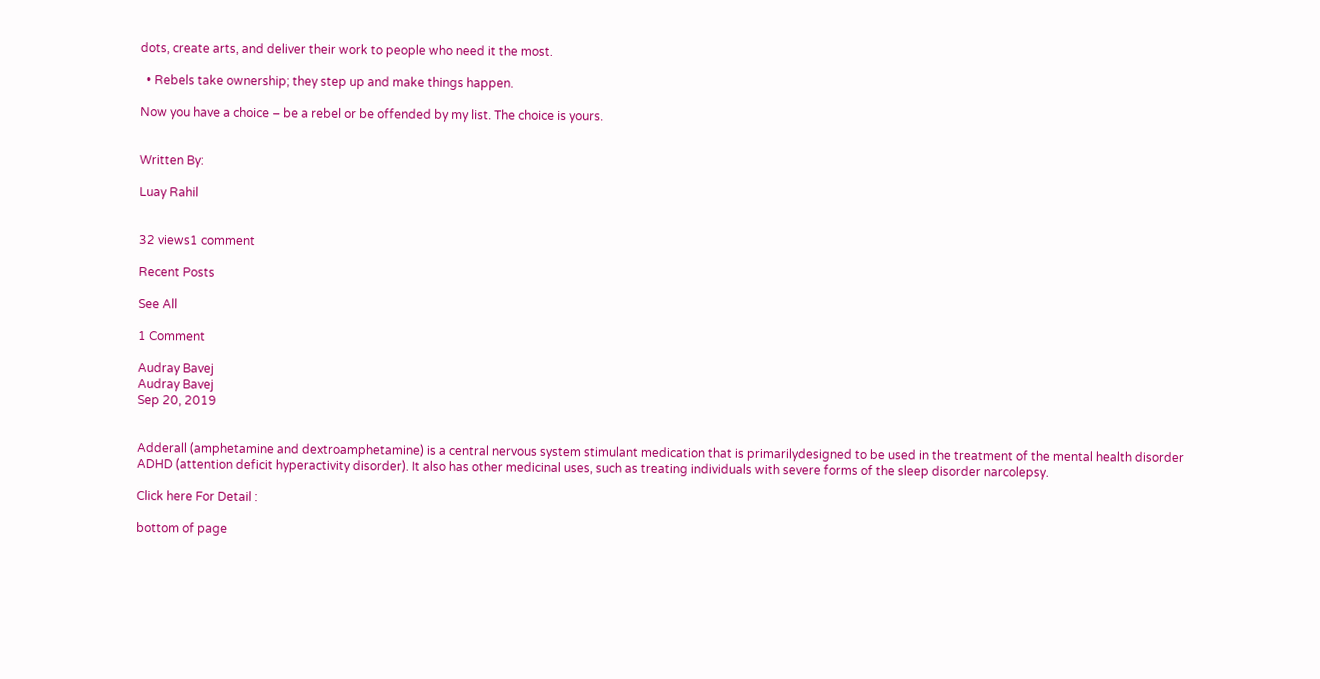dots, create arts, and deliver their work to people who need it the most.

  • Rebels take ownership; they step up and make things happen.

Now you have a choice – be a rebel or be offended by my list. The choice is yours.


Written By:

Luay Rahil


32 views1 comment

Recent Posts

See All

1 Comment

Audray Bavej
Audray Bavej
Sep 20, 2019


Adderall (amphetamine and dextroamphetamine) is a central nervous system stimulant medication that is primarilydesigned to be used in the treatment of the mental health disorder ADHD (attention deficit hyperactivity disorder). It also has other medicinal uses, such as treating individuals with severe forms of the sleep disorder narcolepsy.

Click here For Detail :

bottom of page